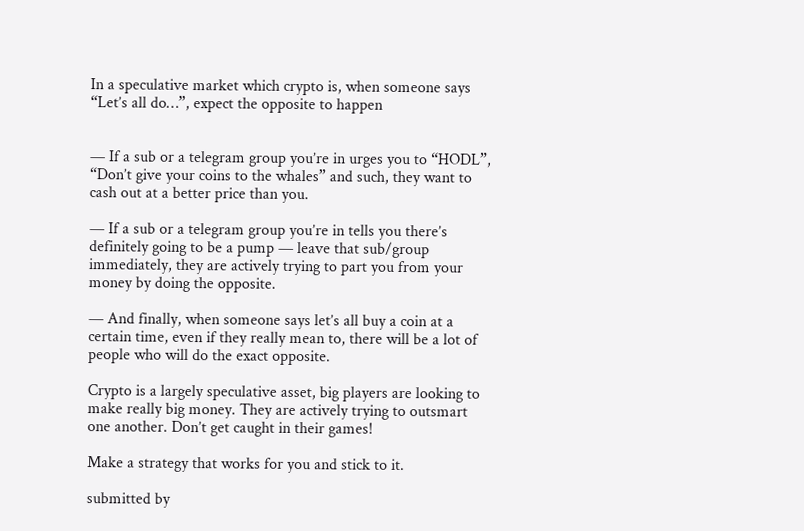In a speculative market which crypto is, when someone says “Let’s all do…”, expect the opposite to happen


— If a sub or a telegram group you’re in urges you to “HODL”, “Don’t give your coins to the whales” and such, they want to cash out at a better price than you.

— If a sub or a telegram group you’re in tells you there’s definitely going to be a pump — leave that sub/group immediately, they are actively trying to part you from your money by doing the opposite.

— And finally, when someone says let’s all buy a coin at a certain time, even if they really mean to, there will be a lot of people who will do the exact opposite.

Crypto is a largely speculative asset, big players are looking to make really big money. They are actively trying to outsmart one another. Don’t get caught in their games!

Make a strategy that works for you and stick to it.

submitted by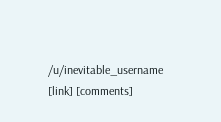/u/inevitable_username
[link] [comments]